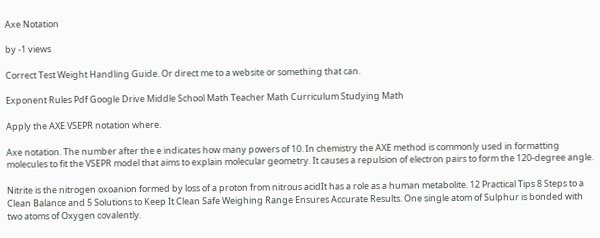Axe Notation

by -1 views

Correct Test Weight Handling Guide. Or direct me to a website or something that can.

Exponent Rules Pdf Google Drive Middle School Math Teacher Math Curriculum Studying Math

Apply the AXE VSEPR notation where.

Axe notation. The number after the e indicates how many powers of 10. In chemistry the AXE method is commonly used in formatting molecules to fit the VSEPR model that aims to explain molecular geometry. It causes a repulsion of electron pairs to form the 120-degree angle.

Nitrite is the nitrogen oxoanion formed by loss of a proton from nitrous acidIt has a role as a human metabolite. 12 Practical Tips 8 Steps to a Clean Balance and 5 Solutions to Keep It Clean Safe Weighing Range Ensures Accurate Results. One single atom of Sulphur is bonded with two atoms of Oxygen covalently.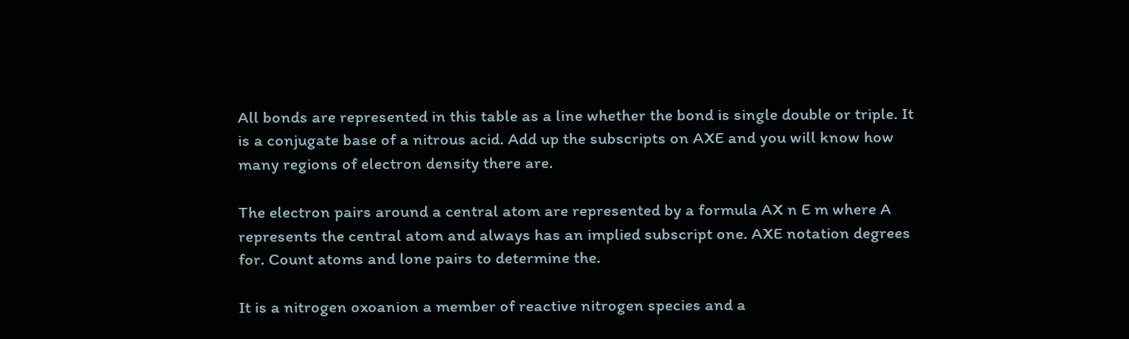All bonds are represented in this table as a line whether the bond is single double or triple. It is a conjugate base of a nitrous acid. Add up the subscripts on AXE and you will know how many regions of electron density there are.

The electron pairs around a central atom are represented by a formula AX n E m where A represents the central atom and always has an implied subscript one. AXE notation degrees for. Count atoms and lone pairs to determine the.

It is a nitrogen oxoanion a member of reactive nitrogen species and a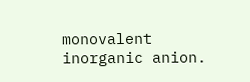monovalent inorganic anion.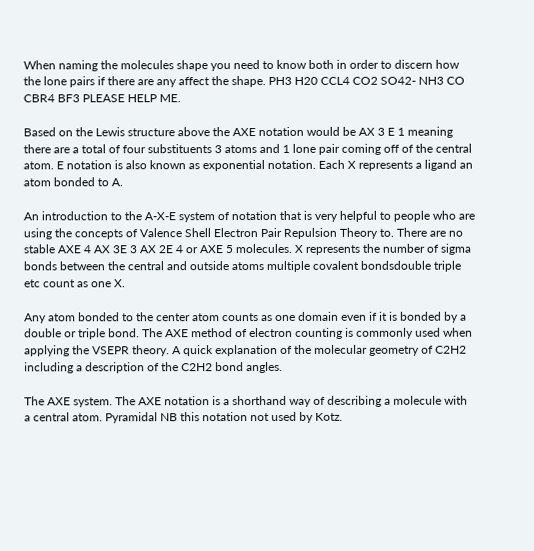When naming the molecules shape you need to know both in order to discern how the lone pairs if there are any affect the shape. PH3 H20 CCL4 CO2 SO42- NH3 CO CBR4 BF3 PLEASE HELP ME.

Based on the Lewis structure above the AXE notation would be AX 3 E 1 meaning there are a total of four substituents 3 atoms and 1 lone pair coming off of the central atom. E notation is also known as exponential notation. Each X represents a ligand an atom bonded to A.

An introduction to the A-X-E system of notation that is very helpful to people who are using the concepts of Valence Shell Electron Pair Repulsion Theory to. There are no stable AXE 4 AX 3E 3 AX 2E 4 or AXE 5 molecules. X represents the number of sigma bonds between the central and outside atoms multiple covalent bondsdouble triple etc count as one X.

Any atom bonded to the center atom counts as one domain even if it is bonded by a double or triple bond. The AXE method of electron counting is commonly used when applying the VSEPR theory. A quick explanation of the molecular geometry of C2H2 including a description of the C2H2 bond angles.

The AXE system. The AXE notation is a shorthand way of describing a molecule with a central atom. Pyramidal NB this notation not used by Kotz.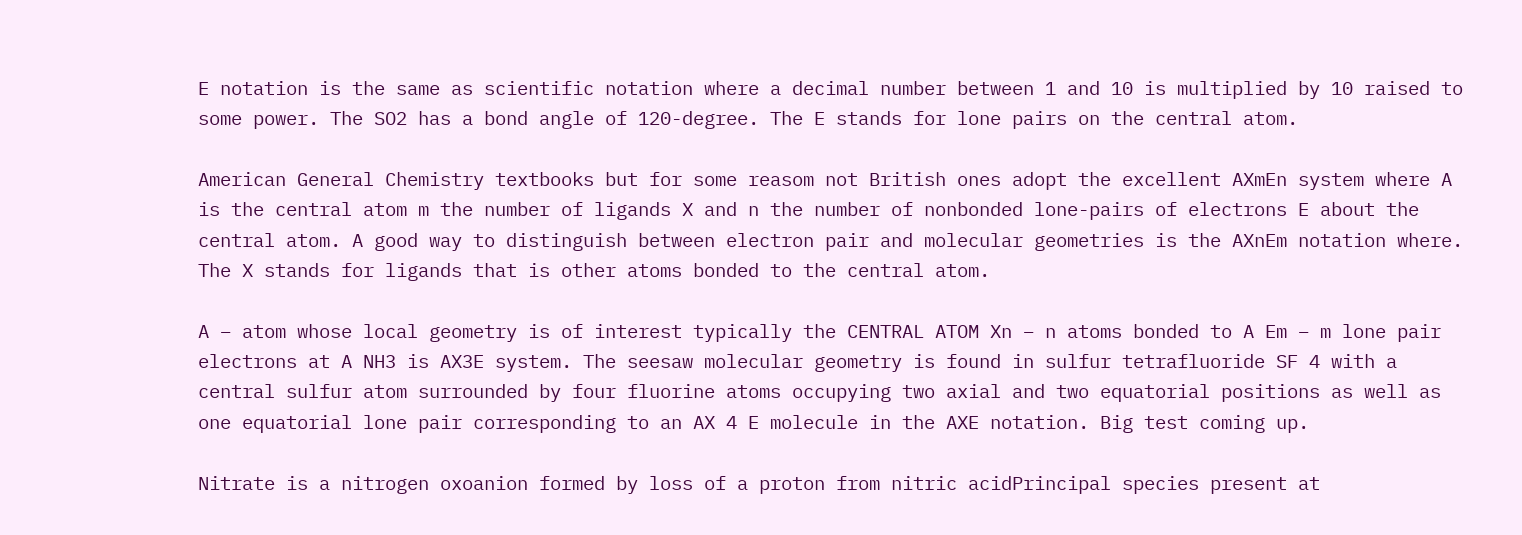E notation is the same as scientific notation where a decimal number between 1 and 10 is multiplied by 10 raised to some power. The SO2 has a bond angle of 120-degree. The E stands for lone pairs on the central atom.

American General Chemistry textbooks but for some reasom not British ones adopt the excellent AXmEn system where A is the central atom m the number of ligands X and n the number of nonbonded lone-pairs of electrons E about the central atom. A good way to distinguish between electron pair and molecular geometries is the AXnEm notation where. The X stands for ligands that is other atoms bonded to the central atom.

A – atom whose local geometry is of interest typically the CENTRAL ATOM Xn – n atoms bonded to A Em – m lone pair electrons at A NH3 is AX3E system. The seesaw molecular geometry is found in sulfur tetrafluoride SF 4 with a central sulfur atom surrounded by four fluorine atoms occupying two axial and two equatorial positions as well as one equatorial lone pair corresponding to an AX 4 E molecule in the AXE notation. Big test coming up.

Nitrate is a nitrogen oxoanion formed by loss of a proton from nitric acidPrincipal species present at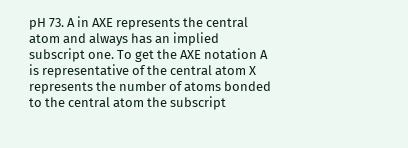pH 73. A in AXE represents the central atom and always has an implied subscript one. To get the AXE notation A is representative of the central atom X represents the number of atoms bonded to the central atom the subscript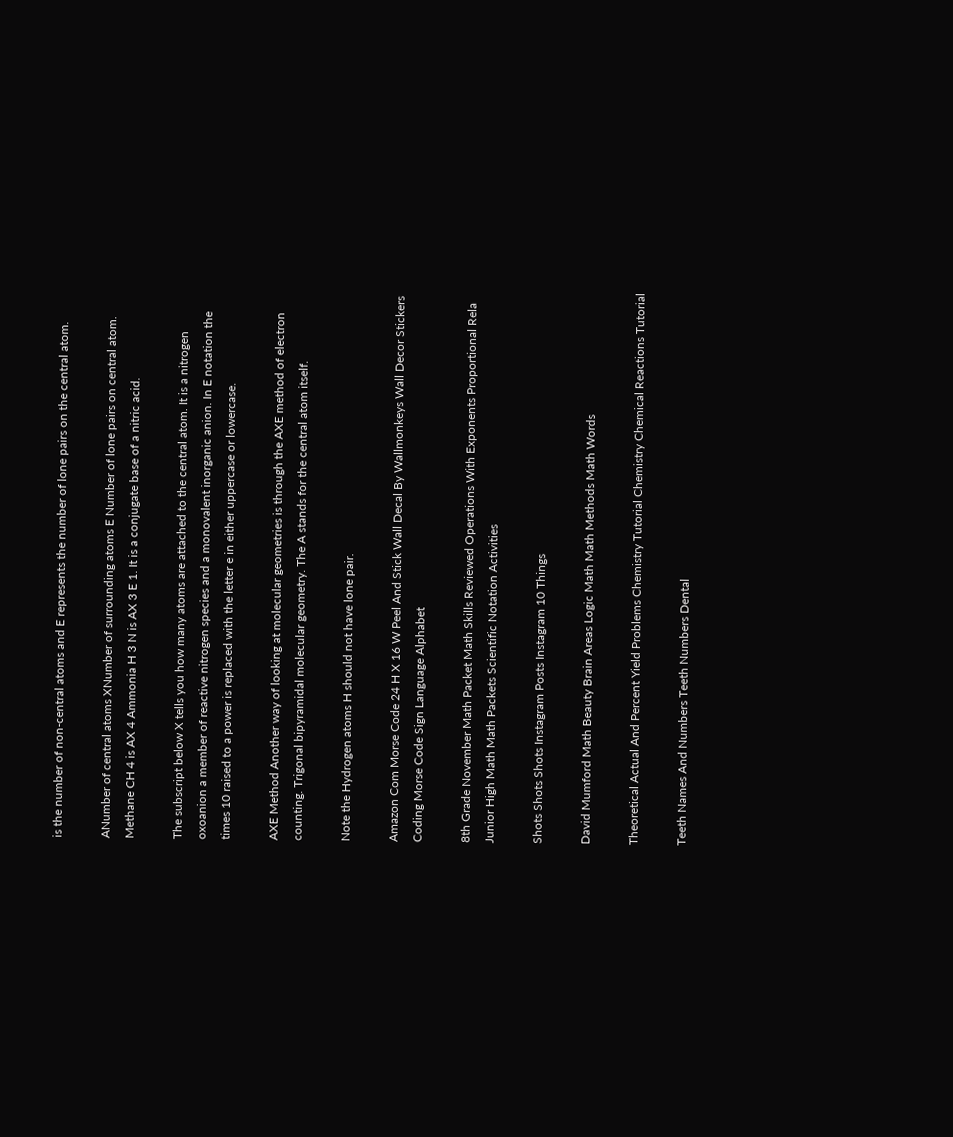is the number of non-central atoms and E represents the number of lone pairs on the central atom.

ANumber of central atoms XNumber of surrounding atoms E Number of lone pairs on central atom. Methane CH 4 is AX 4 Ammonia H 3 N is AX 3 E 1. It is a conjugate base of a nitric acid.

The subscript below X tells you how many atoms are attached to the central atom. It is a nitrogen oxoanion a member of reactive nitrogen species and a monovalent inorganic anion. In E notation the times 10 raised to a power is replaced with the letter e in either uppercase or lowercase.

AXE Method Another way of looking at molecular geometries is through the AXE method of electron counting. Trigonal bipyramidal molecular geometry. The A stands for the central atom itself.

Note the Hydrogen atoms H should not have lone pair.

Amazon Com Morse Code 24 H X 16 W Peel And Stick Wall Decal By Wallmonkeys Wall Decor Stickers Coding Morse Code Sign Language Alphabet

8th Grade November Math Packet Math Skills Reviewed Operations With Exponents Proportional Rela Junior High Math Math Packets Scientific Notation Activities

Shots Shots Shots Instagram Posts Instagram 10 Things

David Mumford Math Beauty Brain Areas Logic Math Math Methods Math Words

Theoretical Actual And Percent Yield Problems Chemistry Tutorial Chemistry Chemical Reactions Tutorial

Teeth Names And Numbers Teeth Numbers Dental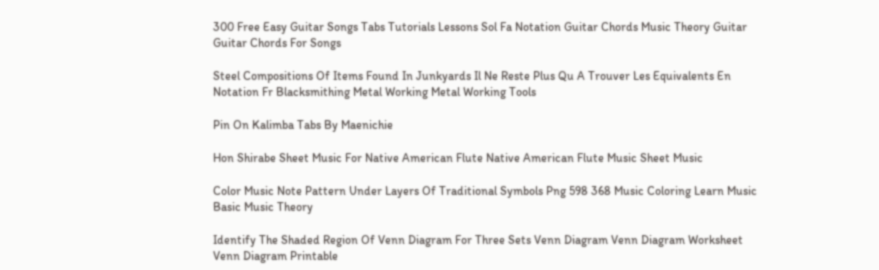300 Free Easy Guitar Songs Tabs Tutorials Lessons Sol Fa Notation Guitar Chords Music Theory Guitar Guitar Chords For Songs

Steel Compositions Of Items Found In Junkyards Il Ne Reste Plus Qu A Trouver Les Equivalents En Notation Fr Blacksmithing Metal Working Metal Working Tools

Pin On Kalimba Tabs By Maenichie

Hon Shirabe Sheet Music For Native American Flute Native American Flute Music Sheet Music

Color Music Note Pattern Under Layers Of Traditional Symbols Png 598 368 Music Coloring Learn Music Basic Music Theory

Identify The Shaded Region Of Venn Diagram For Three Sets Venn Diagram Venn Diagram Worksheet Venn Diagram Printable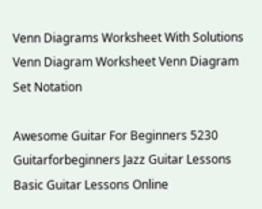Venn Diagrams Worksheet With Solutions Venn Diagram Worksheet Venn Diagram Set Notation

Awesome Guitar For Beginners 5230 Guitarforbeginners Jazz Guitar Lessons Basic Guitar Lessons Online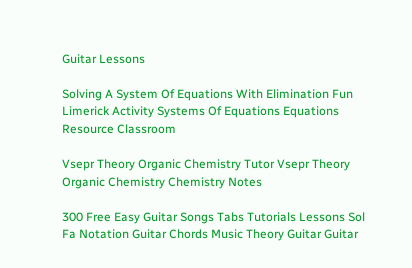Guitar Lessons

Solving A System Of Equations With Elimination Fun Limerick Activity Systems Of Equations Equations Resource Classroom

Vsepr Theory Organic Chemistry Tutor Vsepr Theory Organic Chemistry Chemistry Notes

300 Free Easy Guitar Songs Tabs Tutorials Lessons Sol Fa Notation Guitar Chords Music Theory Guitar Guitar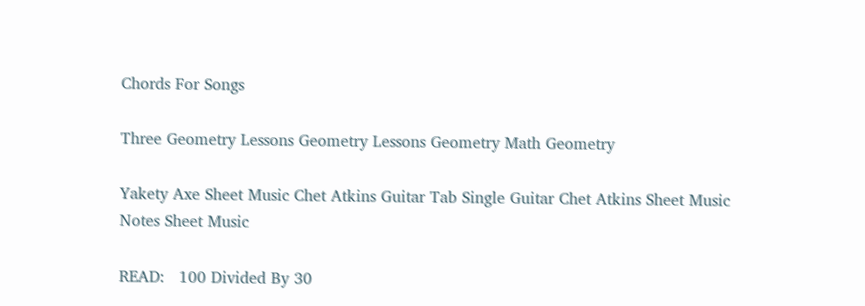Chords For Songs

Three Geometry Lessons Geometry Lessons Geometry Math Geometry

Yakety Axe Sheet Music Chet Atkins Guitar Tab Single Guitar Chet Atkins Sheet Music Notes Sheet Music

READ:   100 Divided By 30